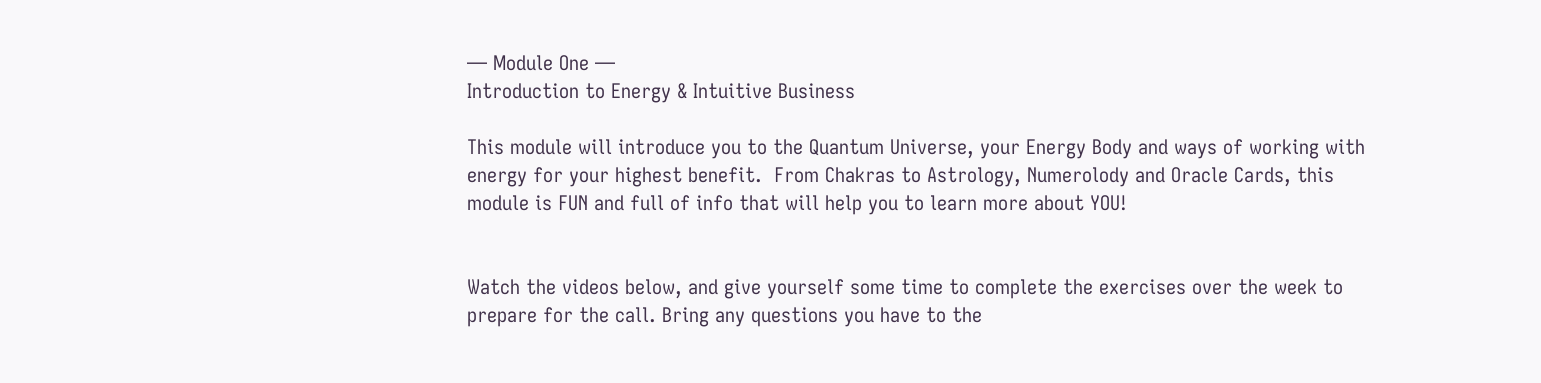— Module One —
Introduction to Energy & Intuitive Business

This module will introduce you to the Quantum Universe, your Energy Body and ways of working with energy for your highest benefit.  From Chakras to Astrology, Numerolody and Oracle Cards, this module is FUN and full of info that will help you to learn more about YOU!


Watch the videos below, and give yourself some time to complete the exercises over the week to prepare for the call. Bring any questions you have to the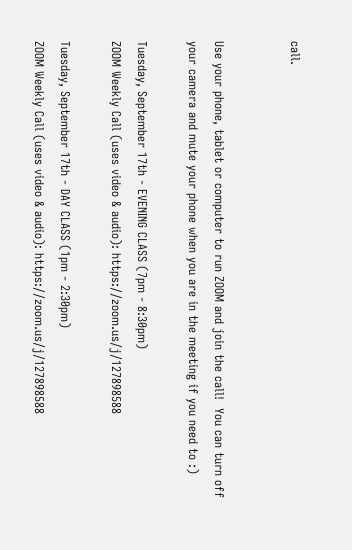call.


Use your phone, tablet or computer to run ZOOM and join the call!  You can turn off your camera and mute your phone when you are in the meeting if you need to :)

Tuesday, September 17th - EVENING CLASS (7pm - 8:30pm)
ZOOM Weekly Call (uses video & audio): https://zoom.us/j/127898588

Tuesday, September 17th - DAY CLASS (1pm - 2:30pm)
ZOOM Weekly Call (uses video & audio): https://zoom.us/j/127898588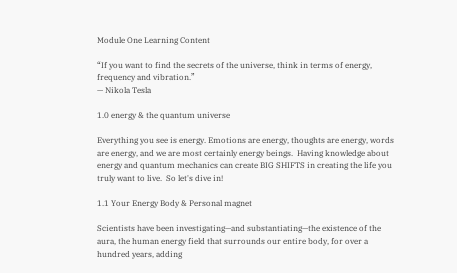Module One Learning Content

“If you want to find the secrets of the universe, think in terms of energy, frequency and vibration.”
— Nikola Tesla

1.0 energy & the quantum universe

Everything you see is energy. Emotions are energy, thoughts are energy, words are energy, and we are most certainly energy beings.  Having knowledge about energy and quantum mechanics can create BIG SHIFTS in creating the life you truly want to live.  So let's dive in!

1.1 Your Energy Body & Personal magnet

Scientists have been investigating—and substantiating—the existence of the aura, the human energy field that surrounds our entire body, for over a hundred years, adding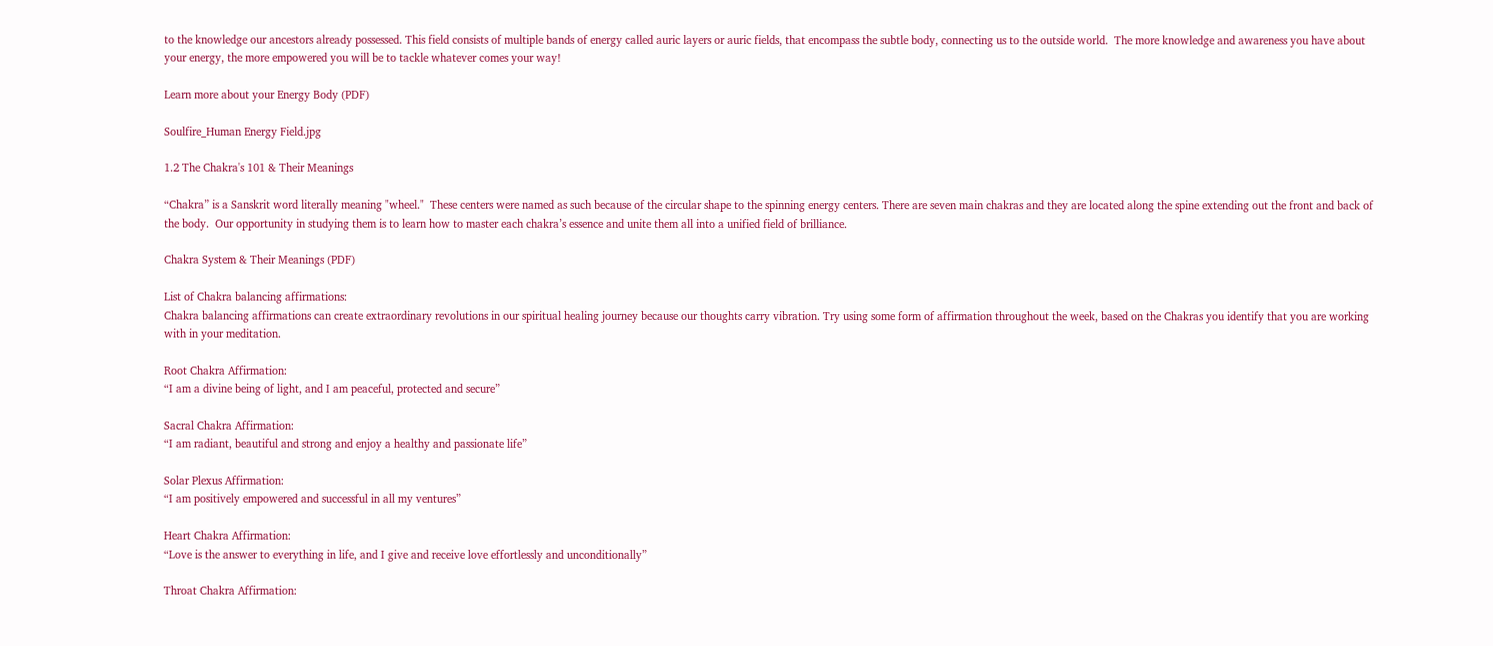to the knowledge our ancestors already possessed. This field consists of multiple bands of energy called auric layers or auric fields, that encompass the subtle body, connecting us to the outside world.  The more knowledge and awareness you have about your energy, the more empowered you will be to tackle whatever comes your way!

Learn more about your Energy Body (PDF)

Soulfire_Human Energy Field.jpg

1.2 The Chakra's 101 & Their Meanings

“Chakra” is a Sanskrit word literally meaning "wheel."  These centers were named as such because of the circular shape to the spinning energy centers. There are seven main chakras and they are located along the spine extending out the front and back of the body.  Our opportunity in studying them is to learn how to master each chakra’s essence and unite them all into a unified field of brilliance.

Chakra System & Their Meanings (PDF)

List of Chakra balancing affirmations:
Chakra balancing affirmations can create extraordinary revolutions in our spiritual healing journey because our thoughts carry vibration. Try using some form of affirmation throughout the week, based on the Chakras you identify that you are working with in your meditation.

Root Chakra Affirmation:
“I am a divine being of light, and I am peaceful, protected and secure”

Sacral Chakra Affirmation:
“I am radiant, beautiful and strong and enjoy a healthy and passionate life”

Solar Plexus Affirmation:
“I am positively empowered and successful in all my ventures”

Heart Chakra Affirmation:
“Love is the answer to everything in life, and I give and receive love effortlessly and unconditionally”

Throat Chakra Affirmation: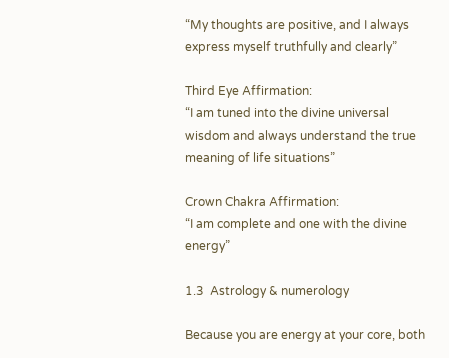“My thoughts are positive, and I always express myself truthfully and clearly”

Third Eye Affirmation:
“I am tuned into the divine universal wisdom and always understand the true meaning of life situations”

Crown Chakra Affirmation:
“I am complete and one with the divine energy”

1.3  Astrology & numerology

Because you are energy at your core, both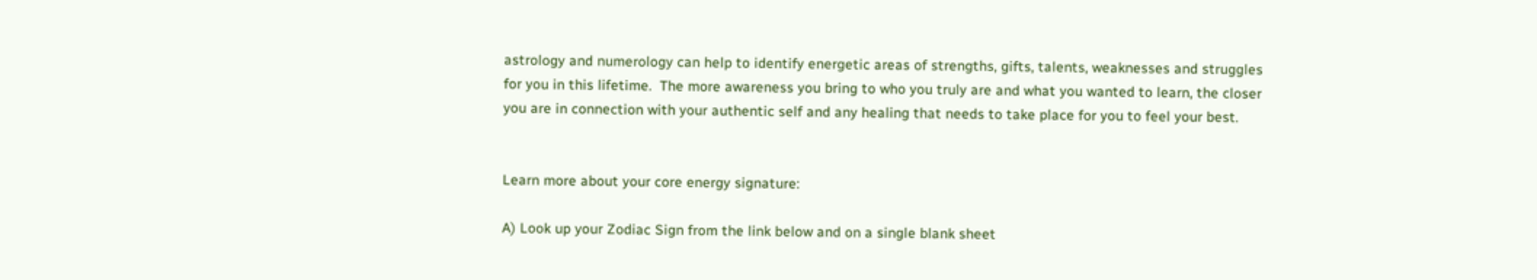astrology and numerology can help to identify energetic areas of strengths, gifts, talents, weaknesses and struggles for you in this lifetime.  The more awareness you bring to who you truly are and what you wanted to learn, the closer you are in connection with your authentic self and any healing that needs to take place for you to feel your best.


Learn more about your core energy signature:

A) Look up your Zodiac Sign from the link below and on a single blank sheet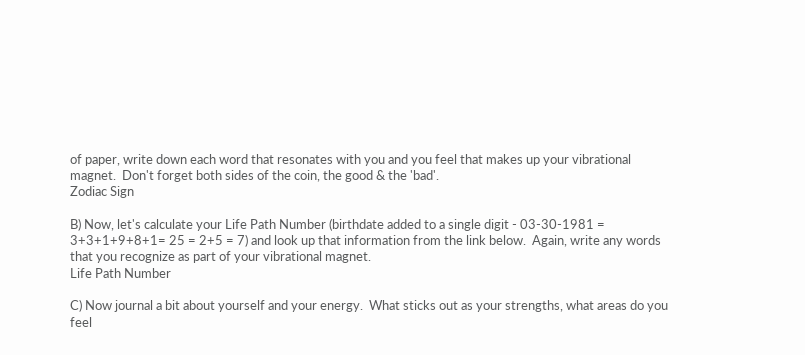of paper, write down each word that resonates with you and you feel that makes up your vibrational magnet.  Don't forget both sides of the coin, the good & the 'bad'.
Zodiac Sign

B) Now, let's calculate your Life Path Number (birthdate added to a single digit - 03-30-1981 = 3+3+1+9+8+1= 25 = 2+5 = 7) and look up that information from the link below.  Again, write any words that you recognize as part of your vibrational magnet.
Life Path Number

C) Now journal a bit about yourself and your energy.  What sticks out as your strengths, what areas do you feel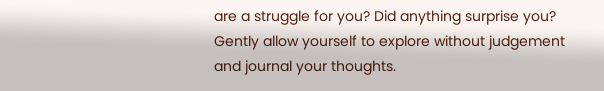are a struggle for you? Did anything surprise you?  Gently allow yourself to explore without judgement and journal your thoughts.